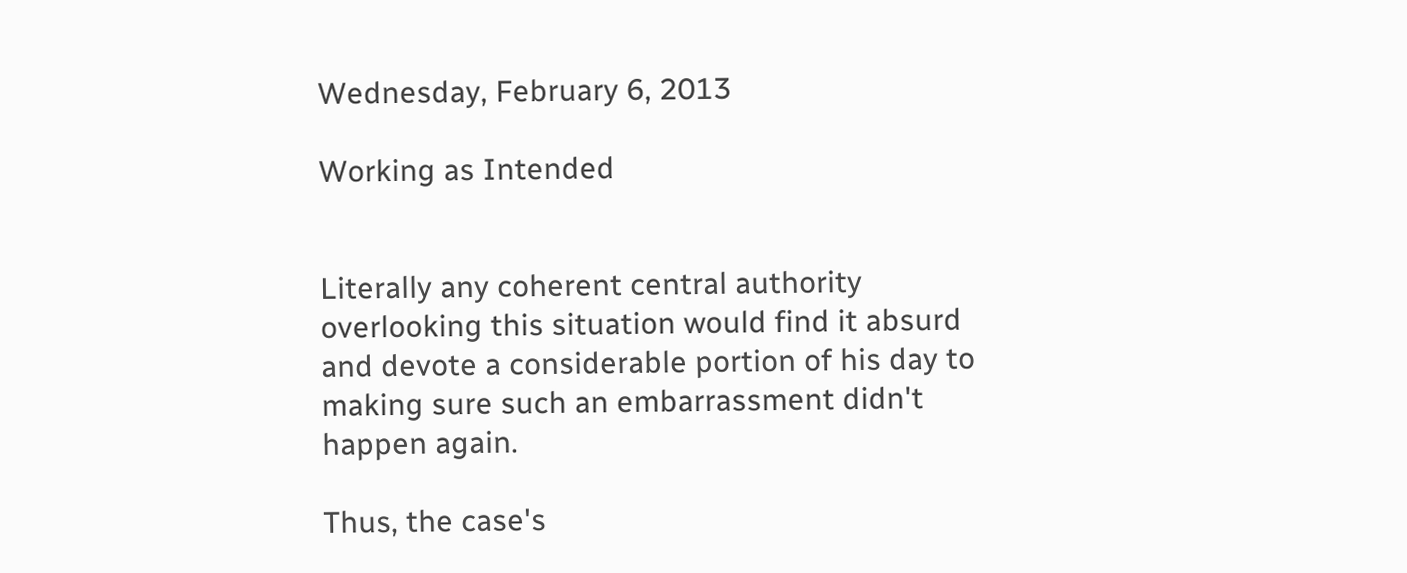Wednesday, February 6, 2013

Working as Intended


Literally any coherent central authority overlooking this situation would find it absurd and devote a considerable portion of his day to making sure such an embarrassment didn't happen again.

Thus, the case's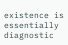existence is essentially diagnostic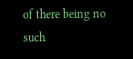of there being no such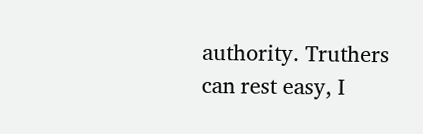authority. Truthers can rest easy, I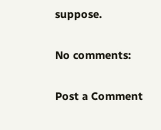suppose.

No comments:

Post a Comment